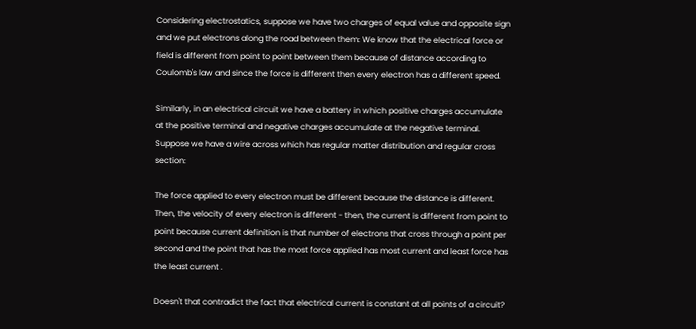Considering electrostatics, suppose we have two charges of equal value and opposite sign and we put electrons along the road between them: We know that the electrical force or field is different from point to point between them because of distance according to Coulomb's law and since the force is different then every electron has a different speed.

Similarly, in an electrical circuit we have a battery in which positive charges accumulate at the positive terminal and negative charges accumulate at the negative terminal. Suppose we have a wire across which has regular matter distribution and regular cross section:

The force applied to every electron must be different because the distance is different. Then, the velocity of every electron is different - then, the current is different from point to point because current definition is that number of electrons that cross through a point per second and the point that has the most force applied has most current and least force has the least current .

Doesn't that contradict the fact that electrical current is constant at all points of a circuit?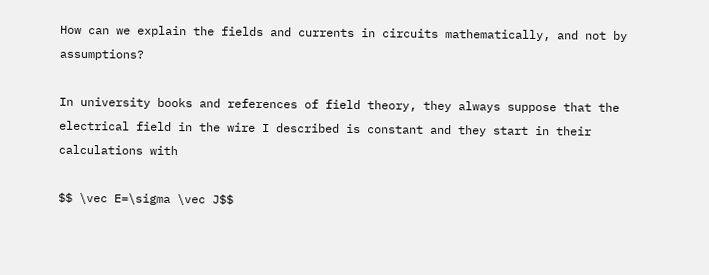How can we explain the fields and currents in circuits mathematically, and not by assumptions?

In university books and references of field theory, they always suppose that the electrical field in the wire I described is constant and they start in their calculations with

$$ \vec E=\sigma \vec J$$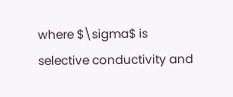where $\sigma$ is selective conductivity and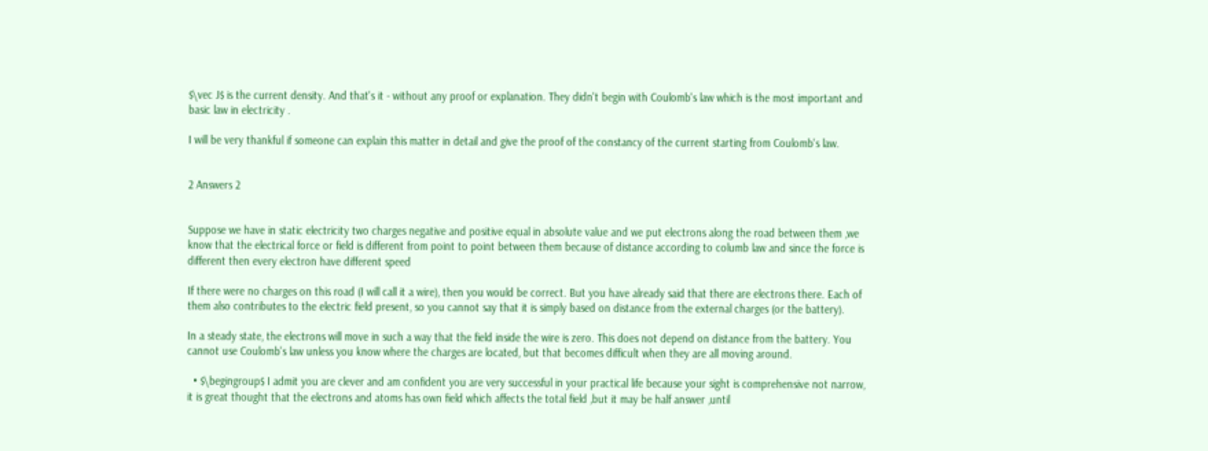$\vec J$ is the current density. And that's it - without any proof or explanation. They didn't begin with Coulomb's law which is the most important and basic law in electricity .

I will be very thankful if someone can explain this matter in detail and give the proof of the constancy of the current starting from Coulomb's law.


2 Answers 2


Suppose we have in static electricity two charges negative and positive equal in absolute value and we put electrons along the road between them ,we know that the electrical force or field is different from point to point between them because of distance according to columb law and since the force is different then every electron have different speed

If there were no charges on this road (I will call it a wire), then you would be correct. But you have already said that there are electrons there. Each of them also contributes to the electric field present, so you cannot say that it is simply based on distance from the external charges (or the battery).

In a steady state, the electrons will move in such a way that the field inside the wire is zero. This does not depend on distance from the battery. You cannot use Coulomb's law unless you know where the charges are located, but that becomes difficult when they are all moving around.

  • $\begingroup$ I admit you are clever and am confident you are very successful in your practical life because your sight is comprehensive not narrow, it is great thought that the electrons and atoms has own field which affects the total field ,but it may be half answer ,until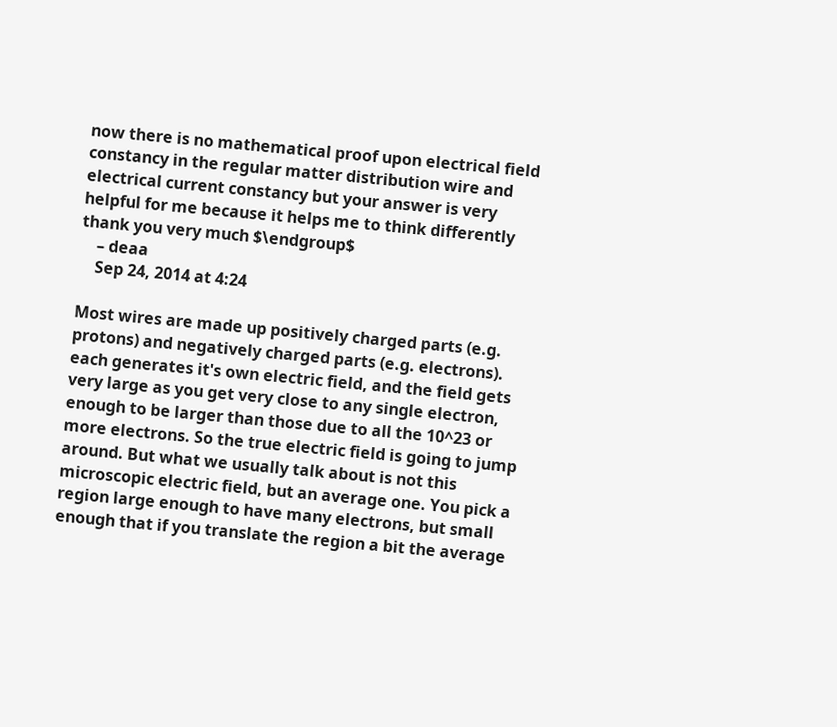now there is no mathematical proof upon electrical field constancy in the regular matter distribution wire and electrical current constancy but your answer is very helpful for me because it helps me to think differently thank you very much $\endgroup$
    – deaa
    Sep 24, 2014 at 4:24

Most wires are made up positively charged parts (e.g. protons) and negatively charged parts (e.g. electrons). each generates it's own electric field, and the field gets very large as you get very close to any single electron, enough to be larger than those due to all the 10^23 or more electrons. So the true electric field is going to jump around. But what we usually talk about is not this microscopic electric field, but an average one. You pick a region large enough to have many electrons, but small enough that if you translate the region a bit the average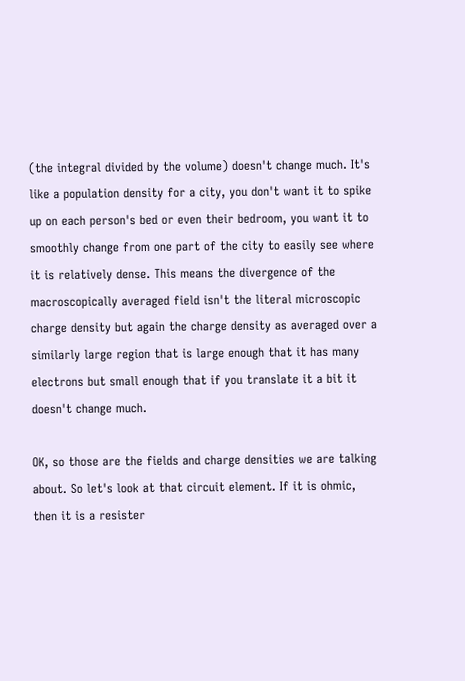(the integral divided by the volume) doesn't change much. It's like a population density for a city, you don't want it to spike up on each person's bed or even their bedroom, you want it to smoothly change from one part of the city to easily see where it is relatively dense. This means the divergence of the macroscopically averaged field isn't the literal microscopic charge density but again the charge density as averaged over a similarly large region that is large enough that it has many electrons but small enough that if you translate it a bit it doesn't change much.

OK, so those are the fields and charge densities we are talking about. So let's look at that circuit element. If it is ohmic, then it is a resister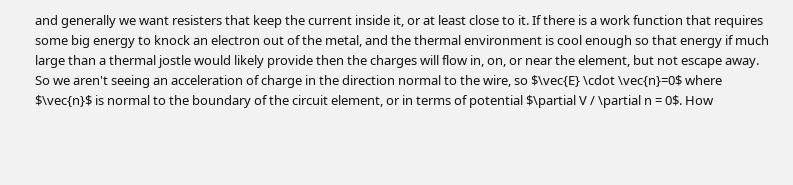and generally we want resisters that keep the current inside it, or at least close to it. If there is a work function that requires some big energy to knock an electron out of the metal, and the thermal environment is cool enough so that energy if much large than a thermal jostle would likely provide then the charges will flow in, on, or near the element, but not escape away. So we aren't seeing an acceleration of charge in the direction normal to the wire, so $\vec{E} \cdot \vec{n}=0$ where $\vec{n}$ is normal to the boundary of the circuit element, or in terms of potential $\partial V / \partial n = 0$. How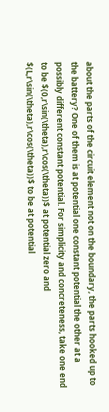about the parts of the circuit element not on the boundary, the parts hooked up to the battery? One of them is at potential one constant potential the other at a possibly different constant potential. For simplicity and concreteness, take one end to be $(0,r\sin(\theta),r\cos(\theta))$ at potential zero and $(L,r\sin(\theta),r\cos(\theta))$ to be at potential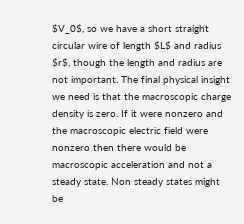$V_0$, so we have a short straight circular wire of length $L$ and radius $r$, though the length and radius are not important. The final physical insight we need is that the macroscopic charge density is zero. If it were nonzero and the macroscopic electric field were nonzero then there would be macroscopic acceleration and not a steady state. Non steady states might be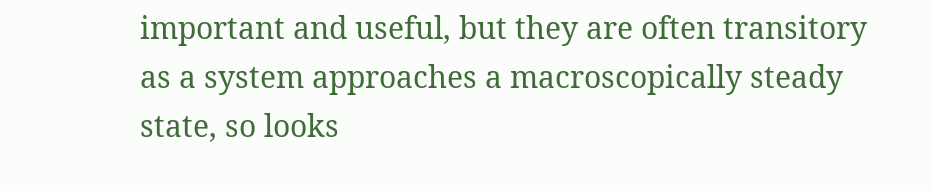important and useful, but they are often transitory as a system approaches a macroscopically steady state, so looks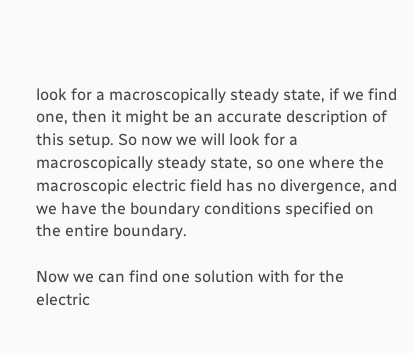look for a macroscopically steady state, if we find one, then it might be an accurate description of this setup. So now we will look for a macroscopically steady state, so one where the macroscopic electric field has no divergence, and we have the boundary conditions specified on the entire boundary.

Now we can find one solution with for the electric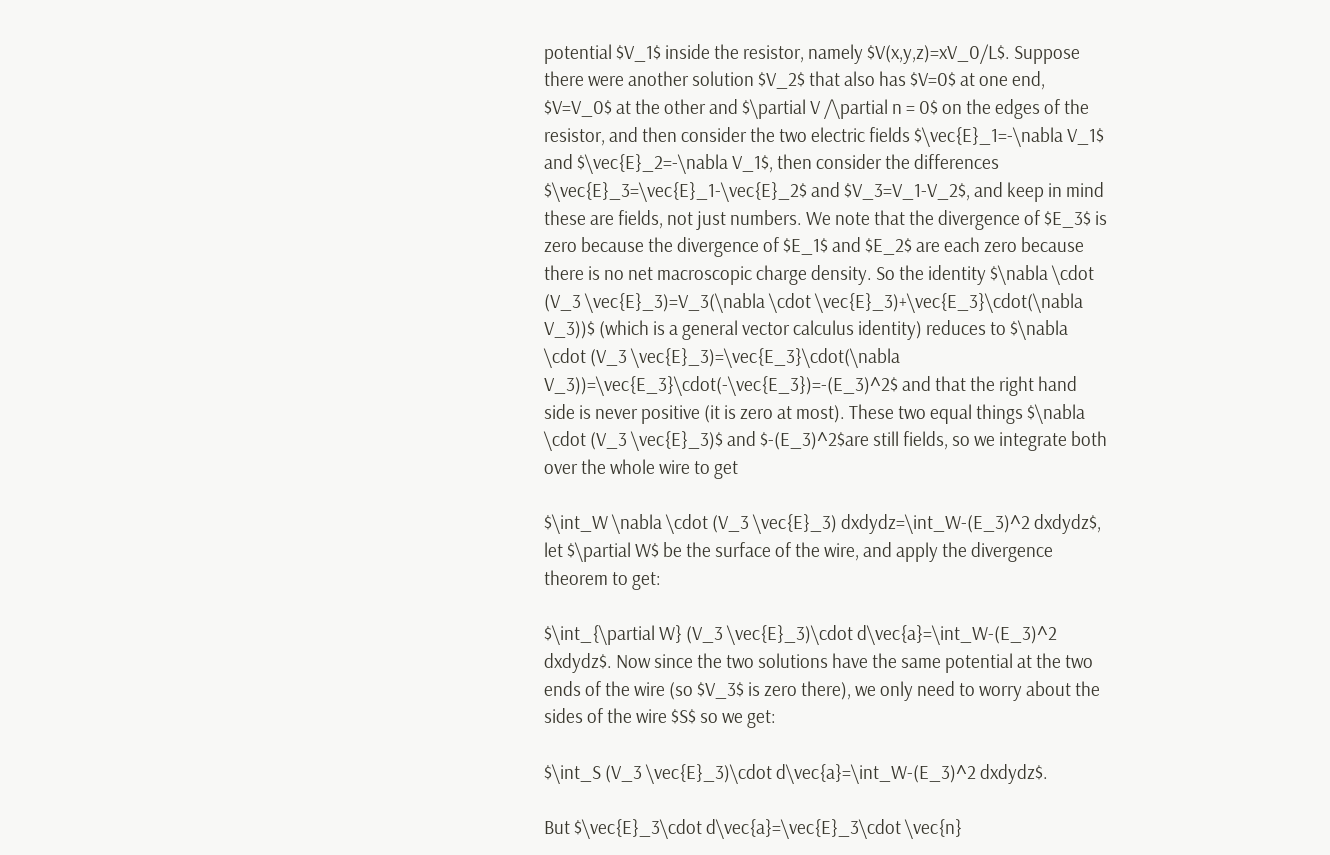potential $V_1$ inside the resistor, namely $V(x,y,z)=xV_0/L$. Suppose there were another solution $V_2$ that also has $V=0$ at one end, $V=V_0$ at the other and $\partial V /\partial n = 0$ on the edges of the resistor, and then consider the two electric fields $\vec{E}_1=-\nabla V_1$ and $\vec{E}_2=-\nabla V_1$, then consider the differences $\vec{E}_3=\vec{E}_1-\vec{E}_2$ and $V_3=V_1-V_2$, and keep in mind these are fields, not just numbers. We note that the divergence of $E_3$ is zero because the divergence of $E_1$ and $E_2$ are each zero because there is no net macroscopic charge density. So the identity $\nabla \cdot (V_3 \vec{E}_3)=V_3(\nabla \cdot \vec{E}_3)+\vec{E_3}\cdot(\nabla V_3))$ (which is a general vector calculus identity) reduces to $\nabla \cdot (V_3 \vec{E}_3)=\vec{E_3}\cdot(\nabla V_3))=\vec{E_3}\cdot(-\vec{E_3})=-(E_3)^2$ and that the right hand side is never positive (it is zero at most). These two equal things $\nabla \cdot (V_3 \vec{E}_3)$ and $-(E_3)^2$are still fields, so we integrate both over the whole wire to get

$\int_W \nabla \cdot (V_3 \vec{E}_3) dxdydz=\int_W-(E_3)^2 dxdydz$, let $\partial W$ be the surface of the wire, and apply the divergence theorem to get:

$\int_{\partial W} (V_3 \vec{E}_3)\cdot d\vec{a}=\int_W-(E_3)^2 dxdydz$. Now since the two solutions have the same potential at the two ends of the wire (so $V_3$ is zero there), we only need to worry about the sides of the wire $S$ so we get:

$\int_S (V_3 \vec{E}_3)\cdot d\vec{a}=\int_W-(E_3)^2 dxdydz$.

But $\vec{E}_3\cdot d\vec{a}=\vec{E}_3\cdot \vec{n}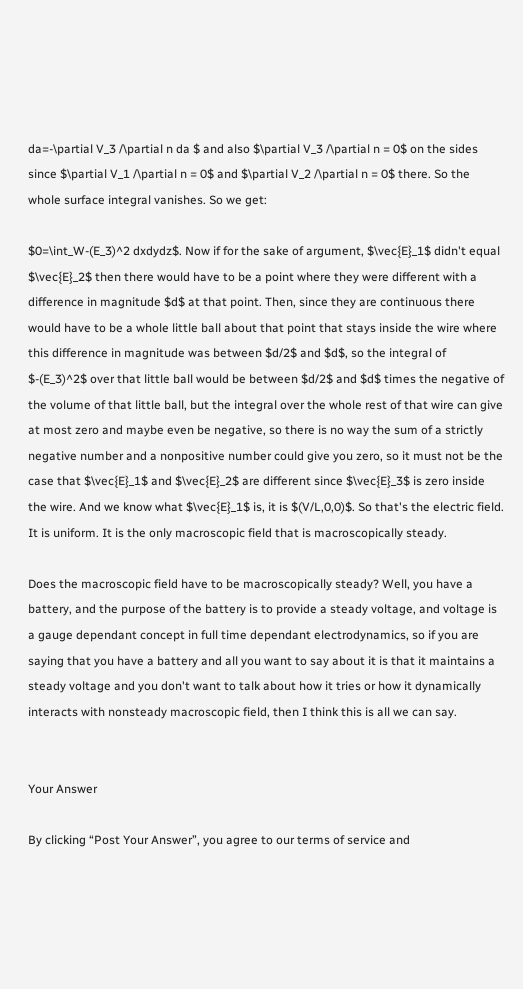da=-\partial V_3 /\partial n da $ and also $\partial V_3 /\partial n = 0$ on the sides since $\partial V_1 /\partial n = 0$ and $\partial V_2 /\partial n = 0$ there. So the whole surface integral vanishes. So we get:

$0=\int_W-(E_3)^2 dxdydz$. Now if for the sake of argument, $\vec{E}_1$ didn't equal $\vec{E}_2$ then there would have to be a point where they were different with a difference in magnitude $d$ at that point. Then, since they are continuous there would have to be a whole little ball about that point that stays inside the wire where this difference in magnitude was between $d/2$ and $d$, so the integral of $-(E_3)^2$ over that little ball would be between $d/2$ and $d$ times the negative of the volume of that little ball, but the integral over the whole rest of that wire can give at most zero and maybe even be negative, so there is no way the sum of a strictly negative number and a nonpositive number could give you zero, so it must not be the case that $\vec{E}_1$ and $\vec{E}_2$ are different since $\vec{E}_3$ is zero inside the wire. And we know what $\vec{E}_1$ is, it is $(V/L,0,0)$. So that's the electric field. It is uniform. It is the only macroscopic field that is macroscopically steady.

Does the macroscopic field have to be macroscopically steady? Well, you have a battery, and the purpose of the battery is to provide a steady voltage, and voltage is a gauge dependant concept in full time dependant electrodynamics, so if you are saying that you have a battery and all you want to say about it is that it maintains a steady voltage and you don't want to talk about how it tries or how it dynamically interacts with nonsteady macroscopic field, then I think this is all we can say.


Your Answer

By clicking “Post Your Answer”, you agree to our terms of service and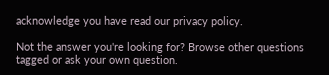acknowledge you have read our privacy policy.

Not the answer you're looking for? Browse other questions tagged or ask your own question.